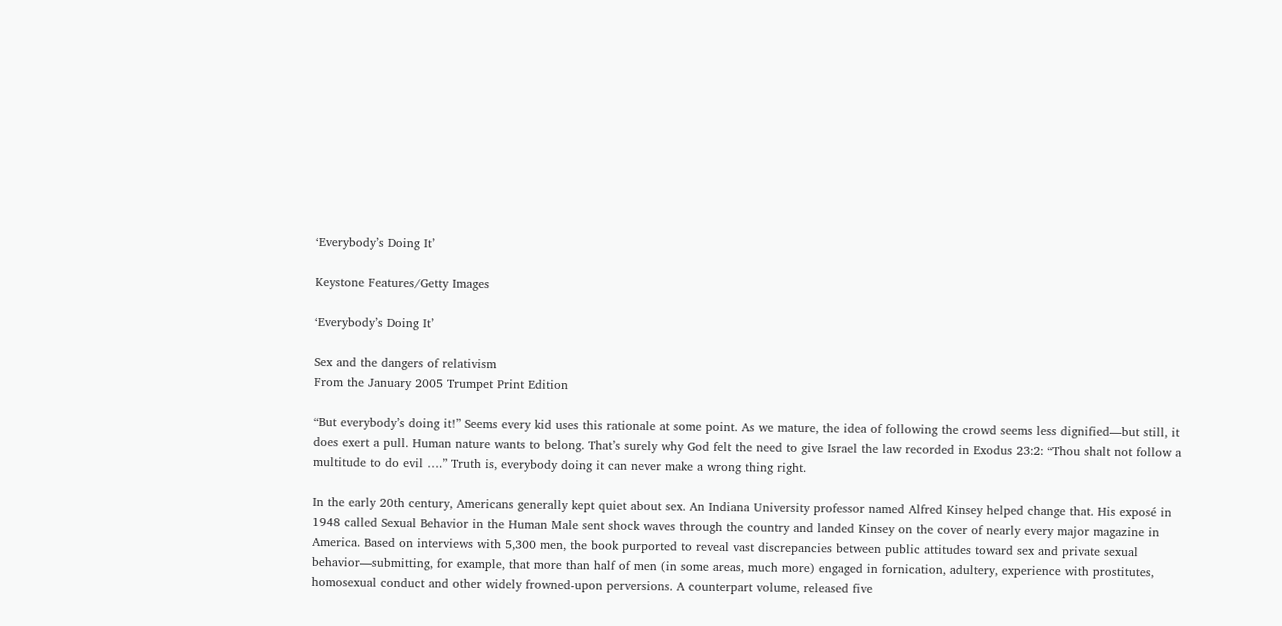‘Everybody’s Doing It’

Keystone Features/Getty Images

‘Everybody’s Doing It’

Sex and the dangers of relativism
From the January 2005 Trumpet Print Edition

“But everybody’s doing it!” Seems every kid uses this rationale at some point. As we mature, the idea of following the crowd seems less dignified—but still, it does exert a pull. Human nature wants to belong. That’s surely why God felt the need to give Israel the law recorded in Exodus 23:2: “Thou shalt not follow a multitude to do evil ….” Truth is, everybody doing it can never make a wrong thing right.

In the early 20th century, Americans generally kept quiet about sex. An Indiana University professor named Alfred Kinsey helped change that. His exposé in 1948 called Sexual Behavior in the Human Male sent shock waves through the country and landed Kinsey on the cover of nearly every major magazine in America. Based on interviews with 5,300 men, the book purported to reveal vast discrepancies between public attitudes toward sex and private sexual behavior—submitting, for example, that more than half of men (in some areas, much more) engaged in fornication, adultery, experience with prostitutes, homosexual conduct and other widely frowned-upon perversions. A counterpart volume, released five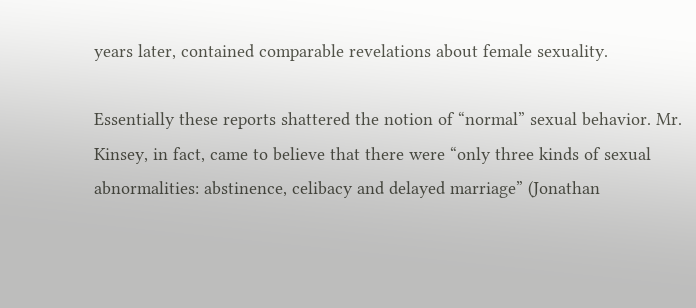years later, contained comparable revelations about female sexuality.

Essentially these reports shattered the notion of “normal” sexual behavior. Mr. Kinsey, in fact, came to believe that there were “only three kinds of sexual abnormalities: abstinence, celibacy and delayed marriage” (Jonathan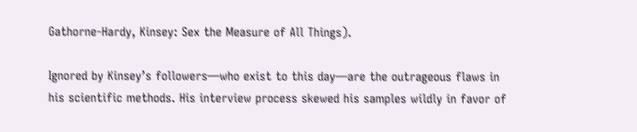Gathorne-Hardy, Kinsey: Sex the Measure of All Things).

Ignored by Kinsey’s followers—who exist to this day—are the outrageous flaws in his scientific methods. His interview process skewed his samples wildly in favor of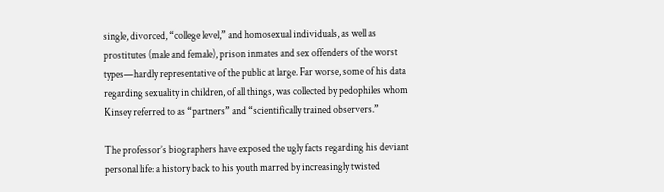single, divorced, “college level,” and homosexual individuals, as well as prostitutes (male and female), prison inmates and sex offenders of the worst types—hardly representative of the public at large. Far worse, some of his data regarding sexuality in children, of all things, was collected by pedophiles whom Kinsey referred to as “partners” and “scientifically trained observers.”

The professor’s biographers have exposed the ugly facts regarding his deviant personal life: a history back to his youth marred by increasingly twisted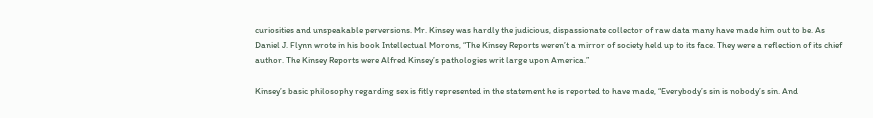curiosities and unspeakable perversions. Mr. Kinsey was hardly the judicious, dispassionate collector of raw data many have made him out to be. As Daniel J. Flynn wrote in his book Intellectual Morons, “The Kinsey Reports weren’t a mirror of society held up to its face. They were a reflection of its chief author. The Kinsey Reports were Alfred Kinsey’s pathologies writ large upon America.”

Kinsey’s basic philosophy regarding sex is fitly represented in the statement he is reported to have made, “Everybody’s sin is nobody’s sin. And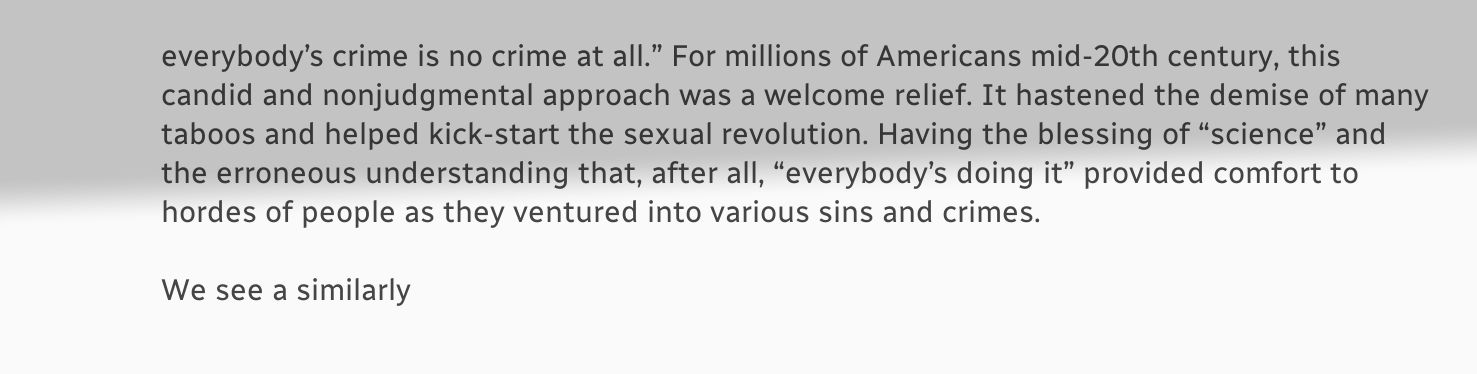everybody’s crime is no crime at all.” For millions of Americans mid-20th century, this candid and nonjudgmental approach was a welcome relief. It hastened the demise of many taboos and helped kick-start the sexual revolution. Having the blessing of “science” and the erroneous understanding that, after all, “everybody’s doing it” provided comfort to hordes of people as they ventured into various sins and crimes.

We see a similarly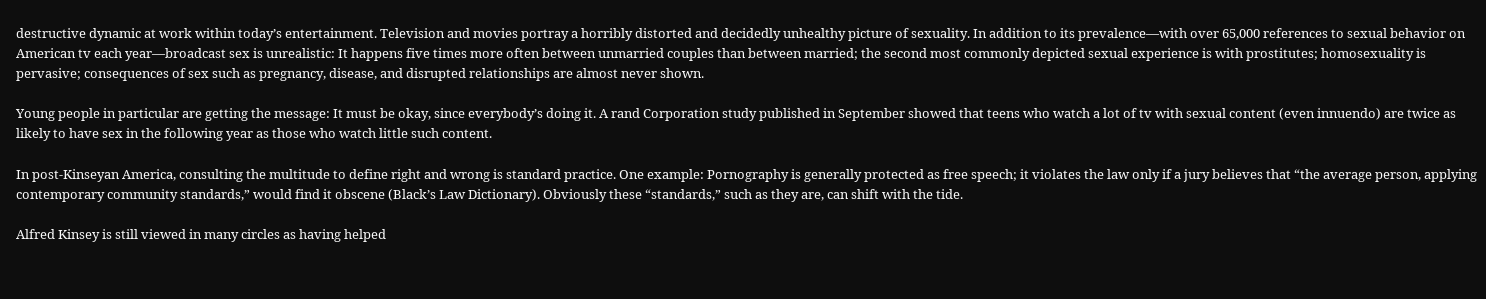destructive dynamic at work within today’s entertainment. Television and movies portray a horribly distorted and decidedly unhealthy picture of sexuality. In addition to its prevalence—with over 65,000 references to sexual behavior on American tv each year—broadcast sex is unrealistic: It happens five times more often between unmarried couples than between married; the second most commonly depicted sexual experience is with prostitutes; homosexuality is pervasive; consequences of sex such as pregnancy, disease, and disrupted relationships are almost never shown.

Young people in particular are getting the message: It must be okay, since everybody’s doing it. A rand Corporation study published in September showed that teens who watch a lot of tv with sexual content (even innuendo) are twice as likely to have sex in the following year as those who watch little such content.

In post-Kinseyan America, consulting the multitude to define right and wrong is standard practice. One example: Pornography is generally protected as free speech; it violates the law only if a jury believes that “the average person, applying contemporary community standards,” would find it obscene (Black’s Law Dictionary). Obviously these “standards,” such as they are, can shift with the tide.

Alfred Kinsey is still viewed in many circles as having helped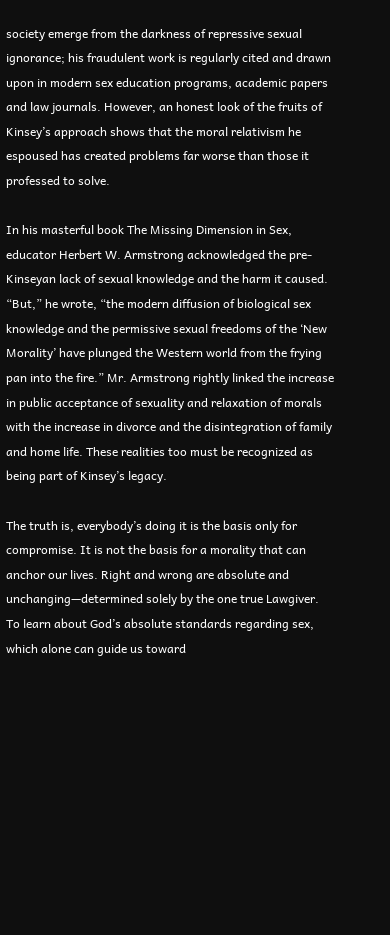society emerge from the darkness of repressive sexual ignorance; his fraudulent work is regularly cited and drawn upon in modern sex education programs, academic papers and law journals. However, an honest look of the fruits of Kinsey’s approach shows that the moral relativism he espoused has created problems far worse than those it professed to solve.

In his masterful book The Missing Dimension in Sex, educator Herbert W. Armstrong acknowledged the pre-Kinseyan lack of sexual knowledge and the harm it caused. “But,” he wrote, “the modern diffusion of biological sex knowledge and the permissive sexual freedoms of the ‘New Morality’ have plunged the Western world from the frying pan into the fire.” Mr. Armstrong rightly linked the increase in public acceptance of sexuality and relaxation of morals with the increase in divorce and the disintegration of family and home life. These realities too must be recognized as being part of Kinsey’s legacy.

The truth is, everybody’s doing it is the basis only for compromise. It is not the basis for a morality that can anchor our lives. Right and wrong are absolute and unchanging—determined solely by the one true Lawgiver. To learn about God’s absolute standards regarding sex, which alone can guide us toward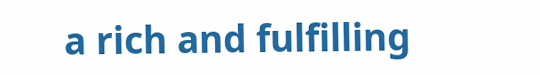a rich and fulfilling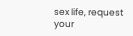sex life, request your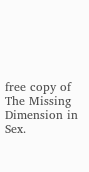free copy of The Missing Dimension in Sex.